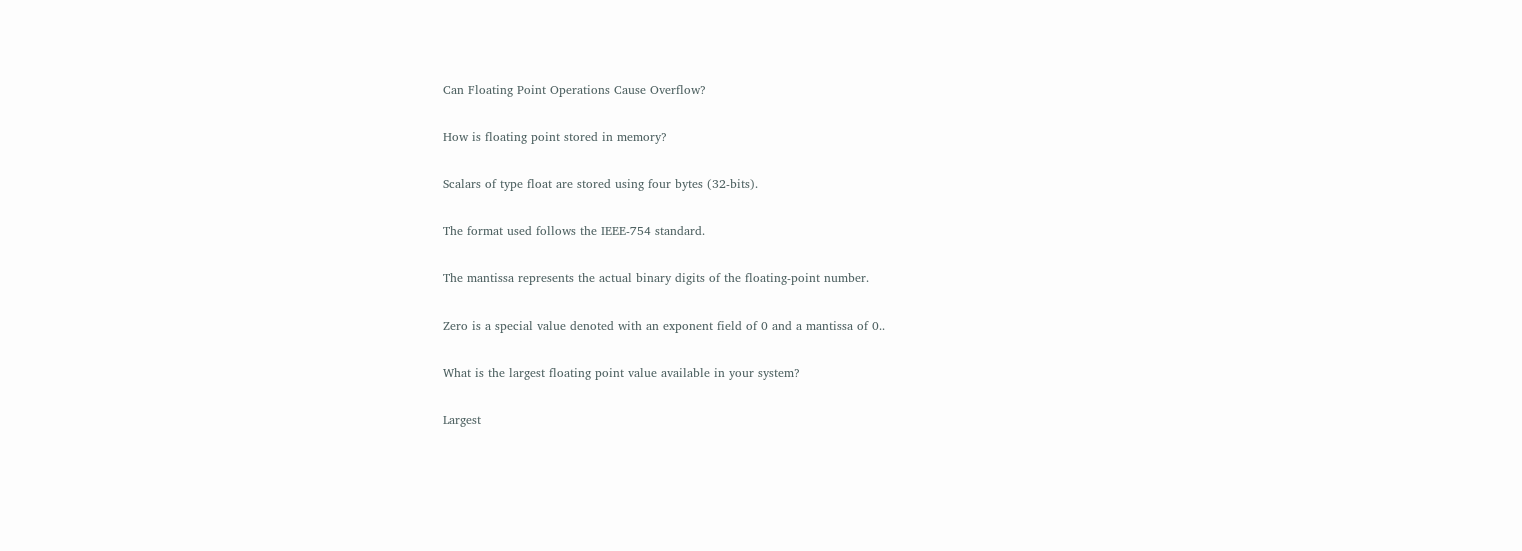Can Floating Point Operations Cause Overflow?

How is floating point stored in memory?

Scalars of type float are stored using four bytes (32-bits).

The format used follows the IEEE-754 standard.

The mantissa represents the actual binary digits of the floating-point number.

Zero is a special value denoted with an exponent field of 0 and a mantissa of 0..

What is the largest floating point value available in your system?

Largest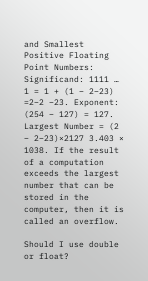and Smallest Positive Floating Point Numbers: Significand: 1111 … 1 = 1 + (1 – 2–23) =2–2 –23. Exponent: (254 – 127) = 127. Largest Number = (2 – 2–23)×2127 3.403 × 1038. If the result of a computation exceeds the largest number that can be stored in the computer, then it is called an overflow.

Should I use double or float?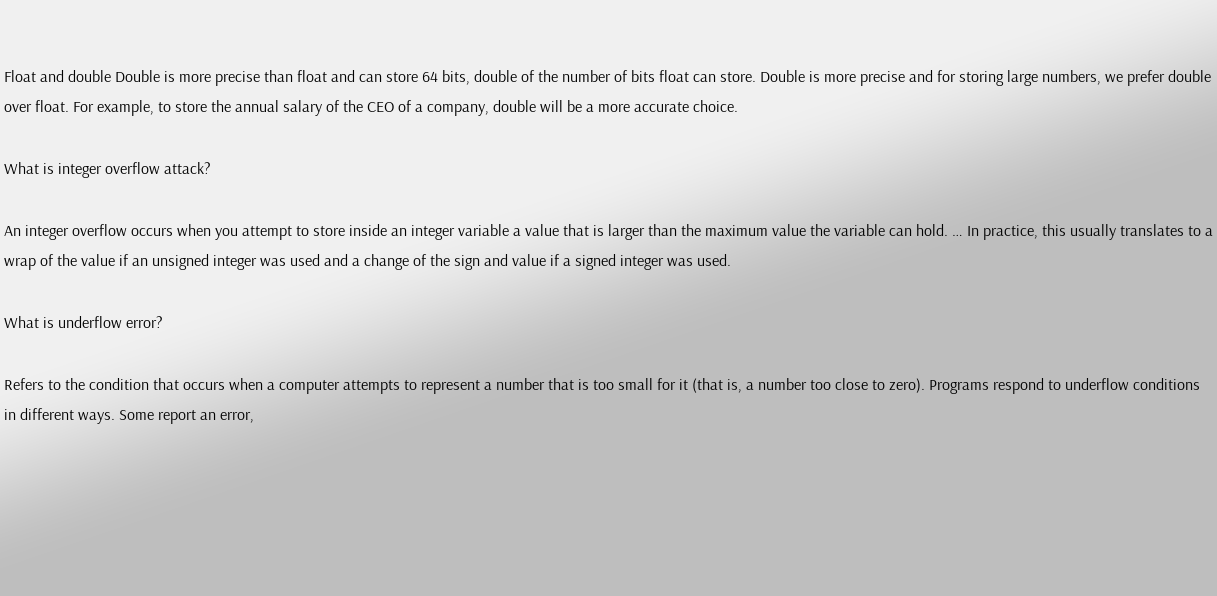Float and double Double is more precise than float and can store 64 bits, double of the number of bits float can store. Double is more precise and for storing large numbers, we prefer double over float. For example, to store the annual salary of the CEO of a company, double will be a more accurate choice.

What is integer overflow attack?

An integer overflow occurs when you attempt to store inside an integer variable a value that is larger than the maximum value the variable can hold. … In practice, this usually translates to a wrap of the value if an unsigned integer was used and a change of the sign and value if a signed integer was used.

What is underflow error?

Refers to the condition that occurs when a computer attempts to represent a number that is too small for it (that is, a number too close to zero). Programs respond to underflow conditions in different ways. Some report an error,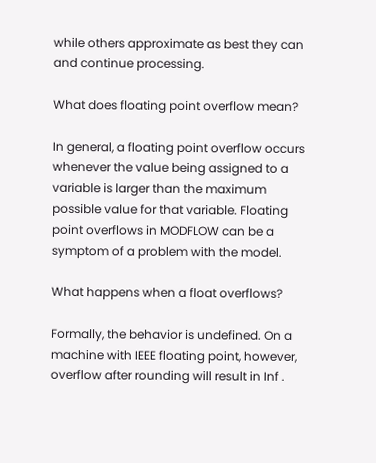while others approximate as best they can and continue processing.

What does floating point overflow mean?

In general, a floating point overflow occurs whenever the value being assigned to a variable is larger than the maximum possible value for that variable. Floating point overflows in MODFLOW can be a symptom of a problem with the model.

What happens when a float overflows?

Formally, the behavior is undefined. On a machine with IEEE floating point, however, overflow after rounding will result in Inf .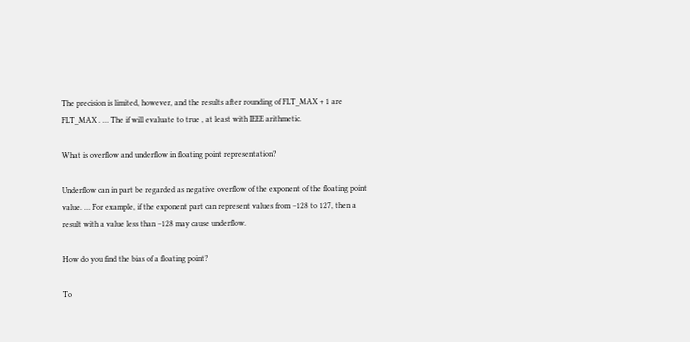The precision is limited, however, and the results after rounding of FLT_MAX + 1 are FLT_MAX . … The if will evaluate to true , at least with IEEE arithmetic.

What is overflow and underflow in floating point representation?

Underflow can in part be regarded as negative overflow of the exponent of the floating point value. … For example, if the exponent part can represent values from −128 to 127, then a result with a value less than −128 may cause underflow.

How do you find the bias of a floating point?

To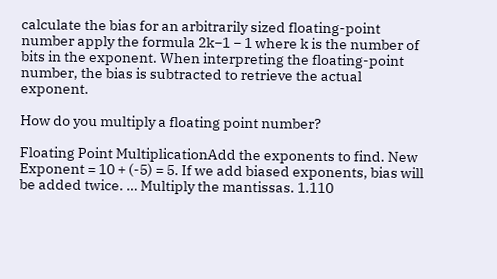calculate the bias for an arbitrarily sized floating-point number apply the formula 2k−1 − 1 where k is the number of bits in the exponent. When interpreting the floating-point number, the bias is subtracted to retrieve the actual exponent.

How do you multiply a floating point number?

Floating Point MultiplicationAdd the exponents to find. New Exponent = 10 + (-5) = 5. If we add biased exponents, bias will be added twice. … Multiply the mantissas. 1.110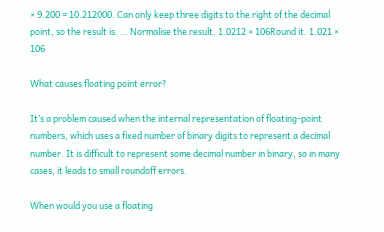× 9.200 = 10.212000. Can only keep three digits to the right of the decimal point, so the result is. … Normalise the result. 1.0212 × 106Round it. 1.021 × 106

What causes floating point error?

It’s a problem caused when the internal representation of floating-point numbers, which uses a fixed number of binary digits to represent a decimal number. It is difficult to represent some decimal number in binary, so in many cases, it leads to small roundoff errors.

When would you use a floating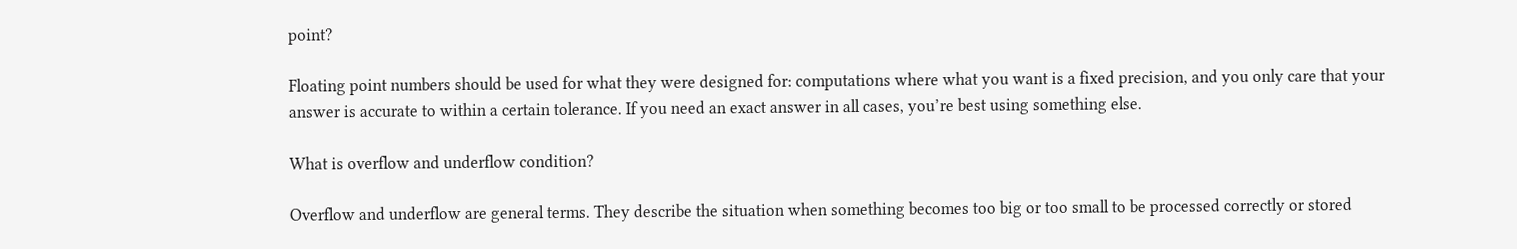point?

Floating point numbers should be used for what they were designed for: computations where what you want is a fixed precision, and you only care that your answer is accurate to within a certain tolerance. If you need an exact answer in all cases, you’re best using something else.

What is overflow and underflow condition?

Overflow and underflow are general terms. They describe the situation when something becomes too big or too small to be processed correctly or stored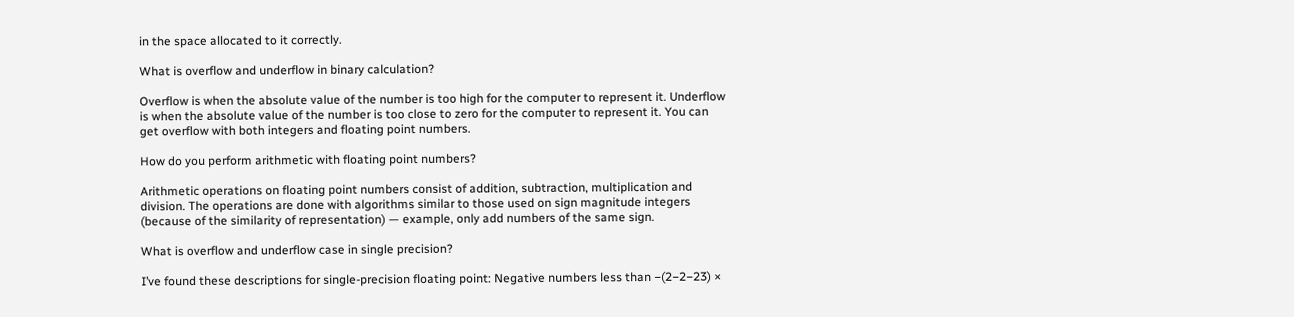in the space allocated to it correctly.

What is overflow and underflow in binary calculation?

Overflow is when the absolute value of the number is too high for the computer to represent it. Underflow is when the absolute value of the number is too close to zero for the computer to represent it. You can get overflow with both integers and floating point numbers.

How do you perform arithmetic with floating point numbers?

Arithmetic operations on floating point numbers consist of addition, subtraction, multiplication and division. The operations are done with algorithms similar to those used on sign magnitude integers (because of the similarity of representation) — example, only add numbers of the same sign.

What is overflow and underflow case in single precision?

I’ve found these descriptions for single-precision floating point: Negative numbers less than −(2−2−23) ×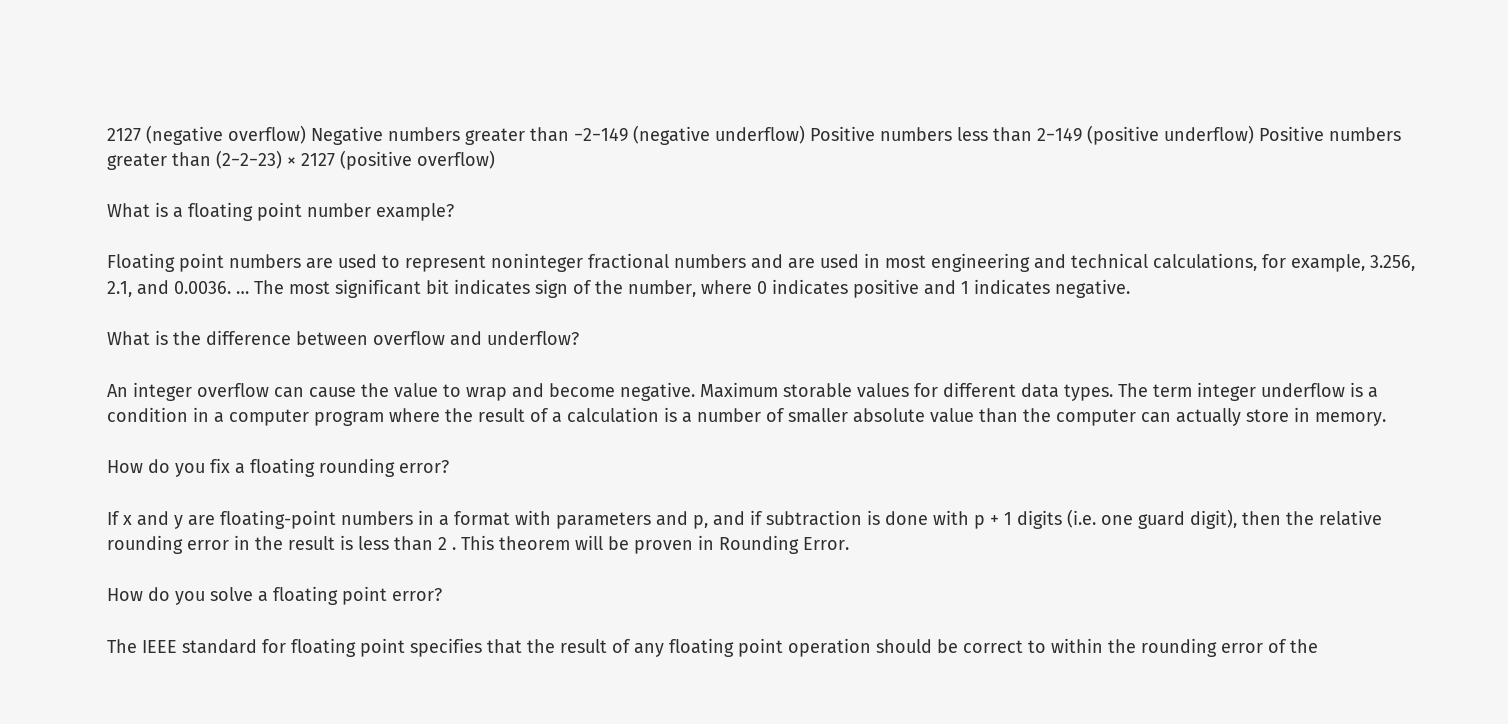2127 (negative overflow) Negative numbers greater than −2−149 (negative underflow) Positive numbers less than 2−149 (positive underflow) Positive numbers greater than (2−2−23) × 2127 (positive overflow)

What is a floating point number example?

Floating point numbers are used to represent noninteger fractional numbers and are used in most engineering and technical calculations, for example, 3.256, 2.1, and 0.0036. … The most significant bit indicates sign of the number, where 0 indicates positive and 1 indicates negative.

What is the difference between overflow and underflow?

An integer overflow can cause the value to wrap and become negative. Maximum storable values for different data types. The term integer underflow is a condition in a computer program where the result of a calculation is a number of smaller absolute value than the computer can actually store in memory.

How do you fix a floating rounding error?

If x and y are floating-point numbers in a format with parameters and p, and if subtraction is done with p + 1 digits (i.e. one guard digit), then the relative rounding error in the result is less than 2 . This theorem will be proven in Rounding Error.

How do you solve a floating point error?

The IEEE standard for floating point specifies that the result of any floating point operation should be correct to within the rounding error of the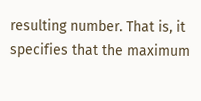resulting number. That is, it specifies that the maximum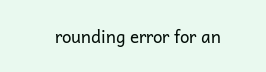rounding error for an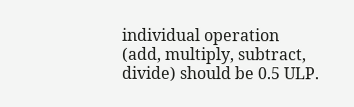individual operation (add, multiply, subtract, divide) should be 0.5 ULP.